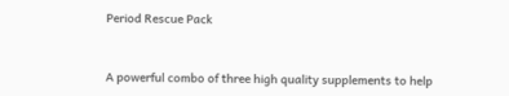Period Rescue Pack


A powerful combo of three high quality supplements to help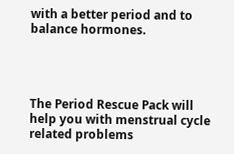with a better period and to balance hormones.




The Period Rescue Pack will help you with menstrual cycle related problems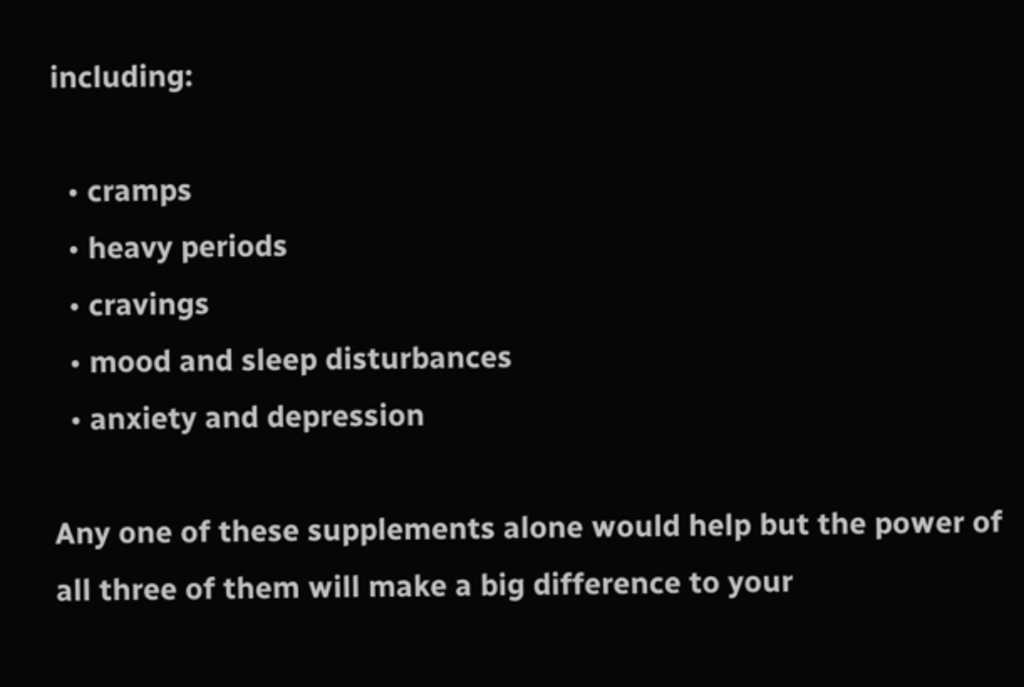including:

  • cramps
  • heavy periods
  • cravings
  • mood and sleep disturbances
  • anxiety and depression

Any one of these supplements alone would help but the power of all three of them will make a big difference to your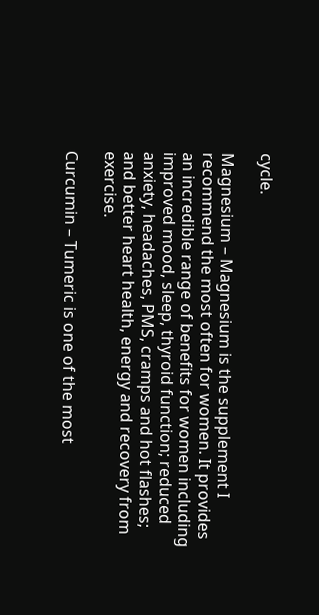cycle.

Magnesium – Magnesium is the supplement I recommend the most often for women. It provides an incredible range of benefits for women including improved mood, sleep, thyroid function; reduced anxiety, headaches, PMS, cramps and hot flashes; and better heart health, energy and recovery from exercise.

Curcumin – Tumeric is one of the most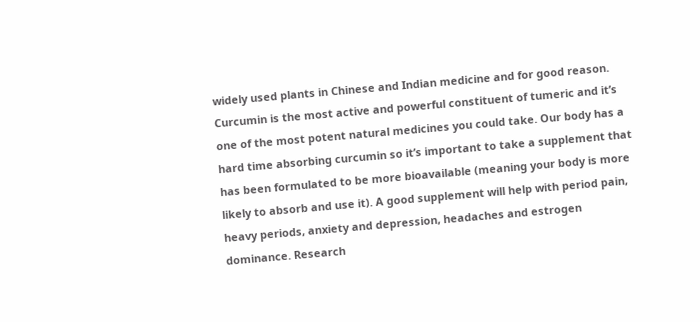widely used plants in Chinese and Indian medicine and for good reason. Curcumin is the most active and powerful constituent of tumeric and it’s one of the most potent natural medicines you could take. Our body has a hard time absorbing curcumin so it’s important to take a supplement that has been formulated to be more bioavailable (meaning your body is more likely to absorb and use it). A good supplement will help with period pain, heavy periods, anxiety and depression, headaches and estrogen dominance. Research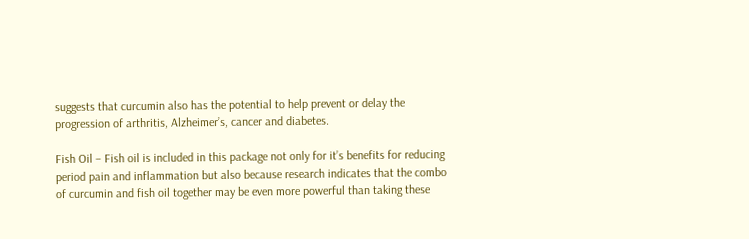suggests that curcumin also has the potential to help prevent or delay the progression of arthritis, Alzheimer’s, cancer and diabetes.

Fish Oil – Fish oil is included in this package not only for it’s benefits for reducing period pain and inflammation but also because research indicates that the combo of curcumin and fish oil together may be even more powerful than taking these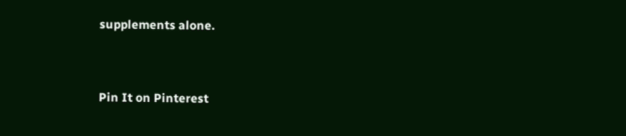supplements alone.


Pin It on Pinterest